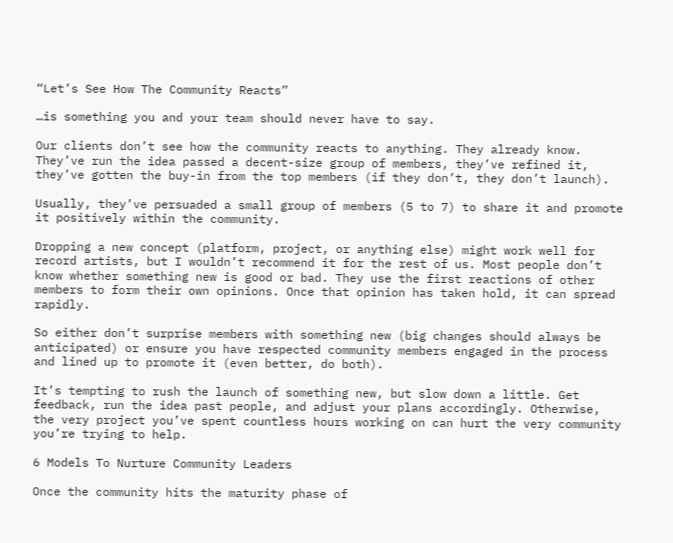“Let’s See How The Community Reacts”

…is something you and your team should never have to say.

Our clients don’t see how the community reacts to anything. They already know. They’ve run the idea passed a decent-size group of members, they’ve refined it, they’ve gotten the buy-in from the top members (if they don’t, they don’t launch).

Usually, they’ve persuaded a small group of members (5 to 7) to share it and promote it positively within the community.

Dropping a new concept (platform, project, or anything else) might work well for record artists, but I wouldn’t recommend it for the rest of us. Most people don’t know whether something new is good or bad. They use the first reactions of other members to form their own opinions. Once that opinion has taken hold, it can spread rapidly.

So either don’t surprise members with something new (big changes should always be anticipated) or ensure you have respected community members engaged in the process and lined up to promote it (even better, do both).

It’s tempting to rush the launch of something new, but slow down a little. Get feedback, run the idea past people, and adjust your plans accordingly. Otherwise, the very project you’ve spent countless hours working on can hurt the very community you’re trying to help.

6 Models To Nurture Community Leaders

Once the community hits the maturity phase of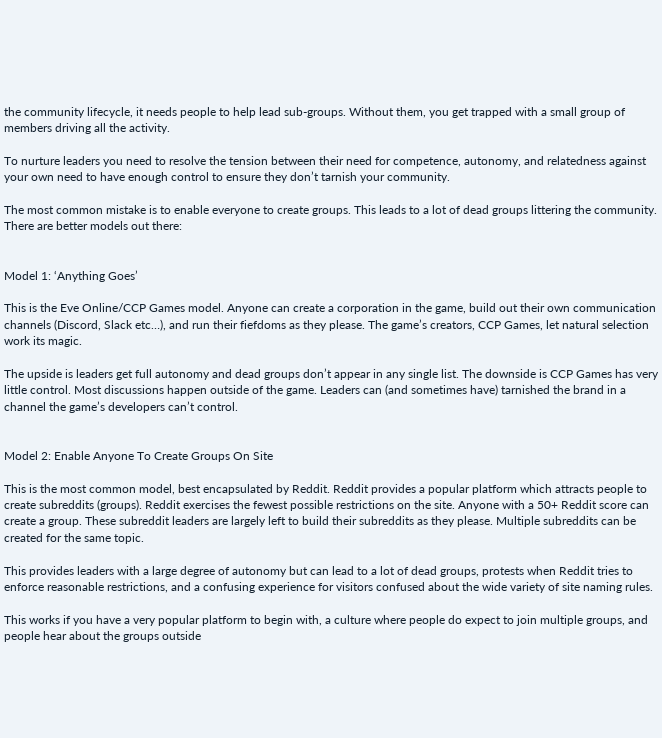the community lifecycle, it needs people to help lead sub-groups. Without them, you get trapped with a small group of members driving all the activity.

To nurture leaders you need to resolve the tension between their need for competence, autonomy, and relatedness against your own need to have enough control to ensure they don’t tarnish your community.

The most common mistake is to enable everyone to create groups. This leads to a lot of dead groups littering the community. There are better models out there:


Model 1: ‘Anything Goes’

This is the Eve Online/CCP Games model. Anyone can create a corporation in the game, build out their own communication channels (Discord, Slack etc…), and run their fiefdoms as they please. The game’s creators, CCP Games, let natural selection work its magic.

The upside is leaders get full autonomy and dead groups don’t appear in any single list. The downside is CCP Games has very little control. Most discussions happen outside of the game. Leaders can (and sometimes have) tarnished the brand in a channel the game’s developers can’t control.


Model 2: Enable Anyone To Create Groups On Site

This is the most common model, best encapsulated by Reddit. Reddit provides a popular platform which attracts people to create subreddits (groups). Reddit exercises the fewest possible restrictions on the site. Anyone with a 50+ Reddit score can create a group. These subreddit leaders are largely left to build their subreddits as they please. Multiple subreddits can be created for the same topic.

This provides leaders with a large degree of autonomy but can lead to a lot of dead groups, protests when Reddit tries to enforce reasonable restrictions, and a confusing experience for visitors confused about the wide variety of site naming rules.

This works if you have a very popular platform to begin with, a culture where people do expect to join multiple groups, and people hear about the groups outside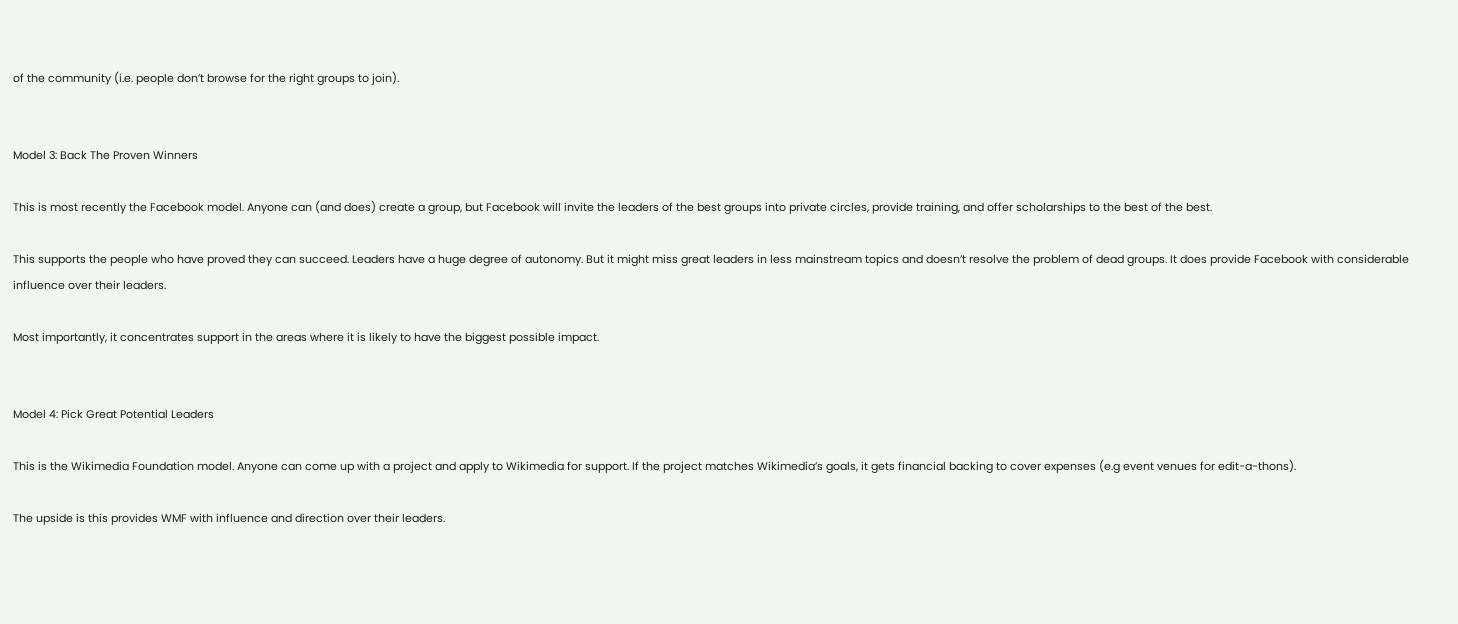of the community (i.e. people don’t browse for the right groups to join).


Model 3: Back The Proven Winners

This is most recently the Facebook model. Anyone can (and does) create a group, but Facebook will invite the leaders of the best groups into private circles, provide training, and offer scholarships to the best of the best.

This supports the people who have proved they can succeed. Leaders have a huge degree of autonomy. But it might miss great leaders in less mainstream topics and doesn’t resolve the problem of dead groups. It does provide Facebook with considerable influence over their leaders.

Most importantly, it concentrates support in the areas where it is likely to have the biggest possible impact.


Model 4: Pick Great Potential Leaders

This is the Wikimedia Foundation model. Anyone can come up with a project and apply to Wikimedia for support. If the project matches Wikimedia’s goals, it gets financial backing to cover expenses (e.g event venues for edit-a-thons).

The upside is this provides WMF with influence and direction over their leaders.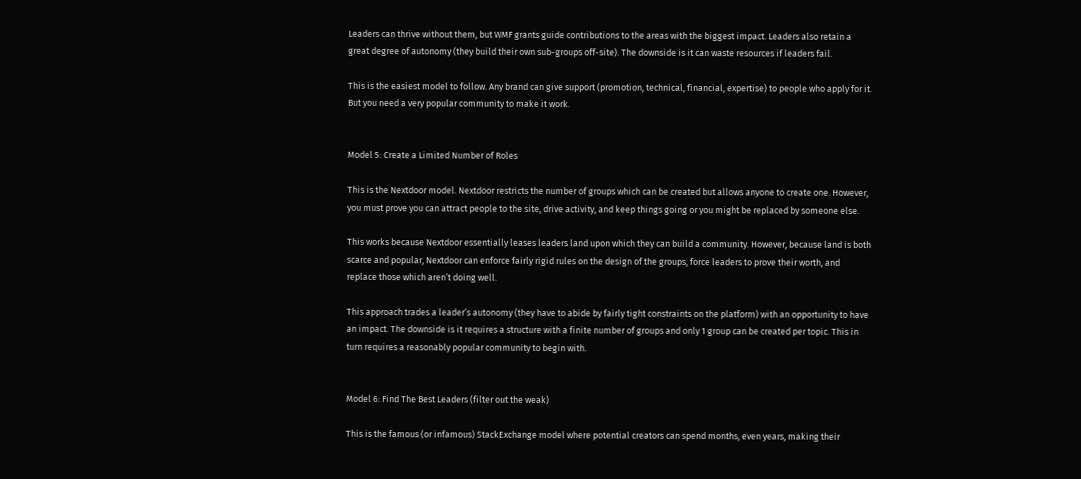Leaders can thrive without them, but WMF grants guide contributions to the areas with the biggest impact. Leaders also retain a great degree of autonomy (they build their own sub-groups off-site). The downside is it can waste resources if leaders fail.

This is the easiest model to follow. Any brand can give support (promotion, technical, financial, expertise) to people who apply for it. But you need a very popular community to make it work.


Model 5: Create a Limited Number of Roles

This is the Nextdoor model. Nextdoor restricts the number of groups which can be created but allows anyone to create one. However, you must prove you can attract people to the site, drive activity, and keep things going or you might be replaced by someone else.

This works because Nextdoor essentially leases leaders land upon which they can build a community. However, because land is both scarce and popular, Nextdoor can enforce fairly rigid rules on the design of the groups, force leaders to prove their worth, and replace those which aren’t doing well.

This approach trades a leader’s autonomy (they have to abide by fairly tight constraints on the platform) with an opportunity to have an impact. The downside is it requires a structure with a finite number of groups and only 1 group can be created per topic. This in turn requires a reasonably popular community to begin with.


Model 6: Find The Best Leaders (filter out the weak)

This is the famous (or infamous) StackExchange model where potential creators can spend months, even years, making their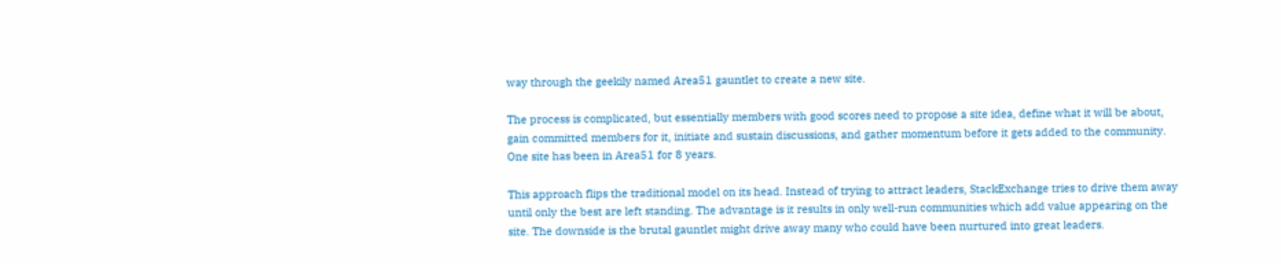way through the geekily named Area51 gauntlet to create a new site.

The process is complicated, but essentially members with good scores need to propose a site idea, define what it will be about, gain committed members for it, initiate and sustain discussions, and gather momentum before it gets added to the community. One site has been in Area51 for 8 years.

This approach flips the traditional model on its head. Instead of trying to attract leaders, StackExchange tries to drive them away until only the best are left standing. The advantage is it results in only well-run communities which add value appearing on the site. The downside is the brutal gauntlet might drive away many who could have been nurtured into great leaders.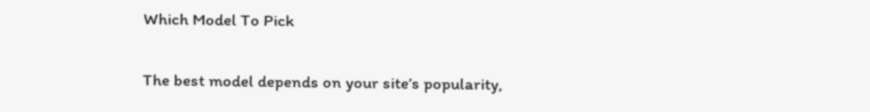Which Model To Pick

The best model depends on your site’s popularity,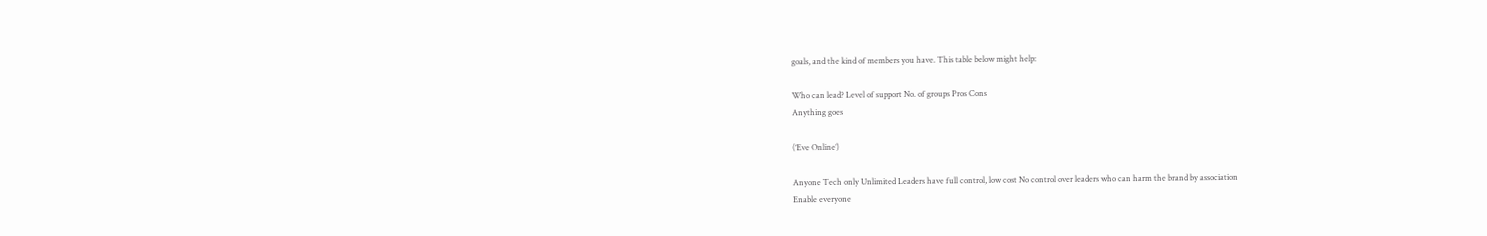goals, and the kind of members you have. This table below might help:

Who can lead? Level of support No. of groups Pros Cons
Anything goes

(‘Eve Online’)

Anyone Tech only Unlimited Leaders have full control, low cost No control over leaders who can harm the brand by association
Enable everyone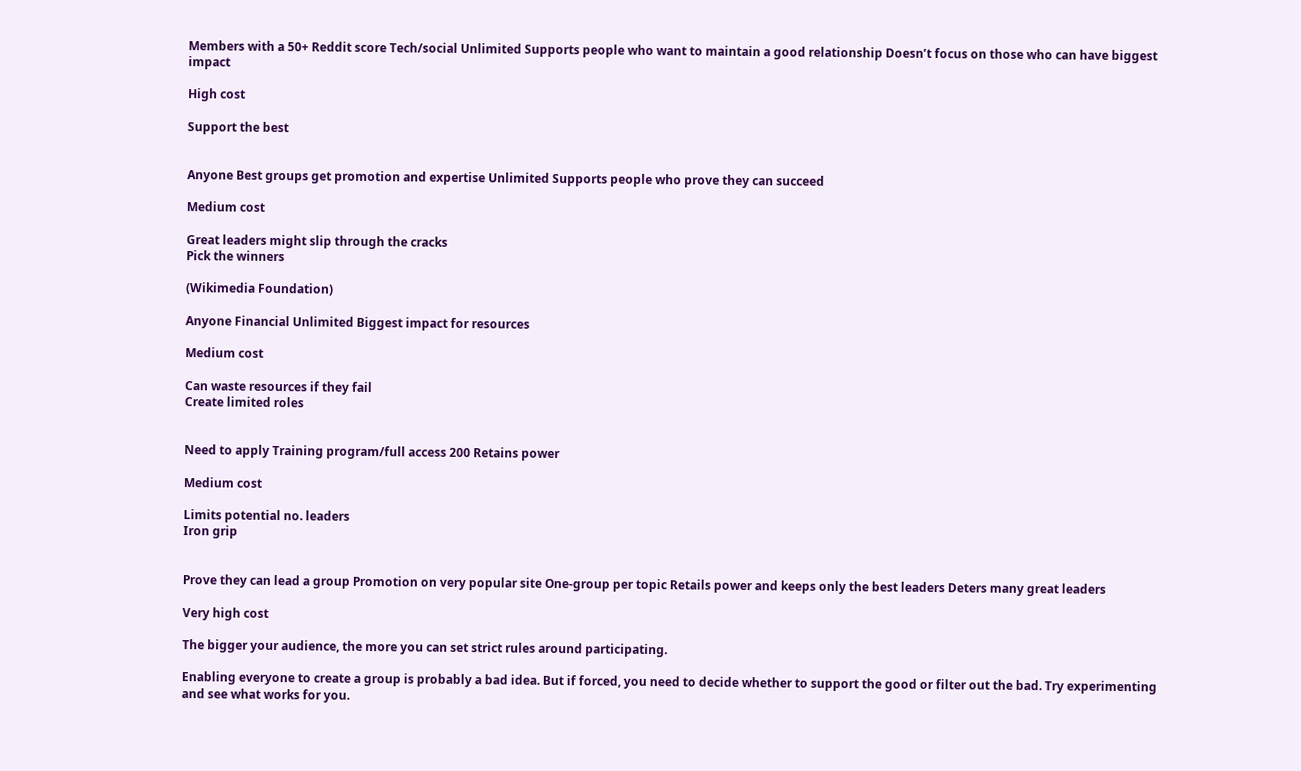Members with a 50+ Reddit score Tech/social Unlimited Supports people who want to maintain a good relationship Doesn’t focus on those who can have biggest impact

High cost

Support the best


Anyone Best groups get promotion and expertise Unlimited Supports people who prove they can succeed

Medium cost

Great leaders might slip through the cracks
Pick the winners

(Wikimedia Foundation)

Anyone Financial Unlimited Biggest impact for resources

Medium cost

Can waste resources if they fail
Create limited roles


Need to apply Training program/full access 200 Retains power

Medium cost

Limits potential no. leaders
Iron grip


Prove they can lead a group Promotion on very popular site One-group per topic Retails power and keeps only the best leaders Deters many great leaders

Very high cost

The bigger your audience, the more you can set strict rules around participating.

Enabling everyone to create a group is probably a bad idea. But if forced, you need to decide whether to support the good or filter out the bad. Try experimenting and see what works for you.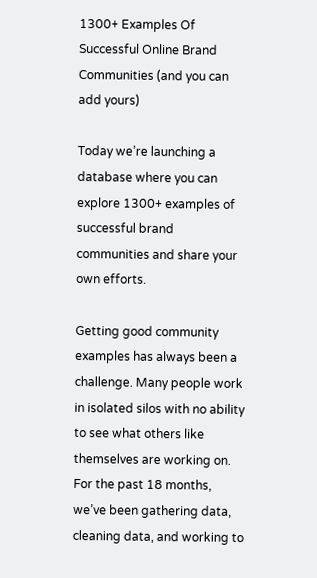1300+ Examples Of Successful Online Brand Communities (and you can add yours)

Today we’re launching a database where you can explore 1300+ examples of successful brand communities and share your own efforts.

Getting good community examples has always been a challenge. Many people work in isolated silos with no ability to see what others like themselves are working on. For the past 18 months, we’ve been gathering data, cleaning data, and working to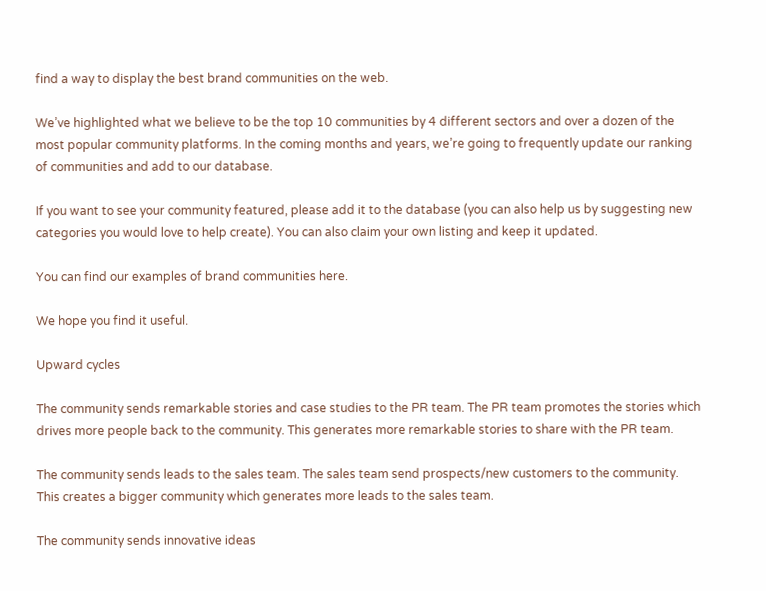find a way to display the best brand communities on the web.

We’ve highlighted what we believe to be the top 10 communities by 4 different sectors and over a dozen of the most popular community platforms. In the coming months and years, we’re going to frequently update our ranking of communities and add to our database.

If you want to see your community featured, please add it to the database (you can also help us by suggesting new categories you would love to help create). You can also claim your own listing and keep it updated.

You can find our examples of brand communities here.

We hope you find it useful.

Upward cycles

The community sends remarkable stories and case studies to the PR team. The PR team promotes the stories which drives more people back to the community. This generates more remarkable stories to share with the PR team.

The community sends leads to the sales team. The sales team send prospects/new customers to the community. This creates a bigger community which generates more leads to the sales team.

The community sends innovative ideas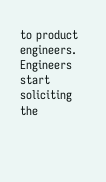to product engineers. Engineers start soliciting the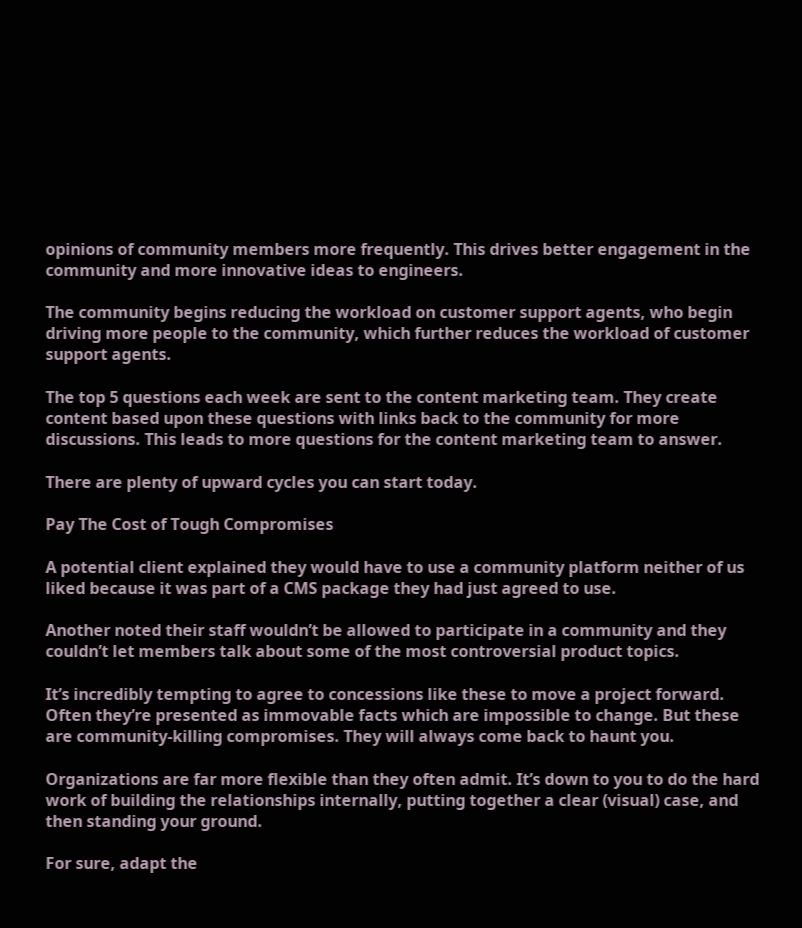opinions of community members more frequently. This drives better engagement in the community and more innovative ideas to engineers.

The community begins reducing the workload on customer support agents, who begin driving more people to the community, which further reduces the workload of customer support agents.

The top 5 questions each week are sent to the content marketing team. They create content based upon these questions with links back to the community for more discussions. This leads to more questions for the content marketing team to answer.

There are plenty of upward cycles you can start today.

Pay The Cost of Tough Compromises

A potential client explained they would have to use a community platform neither of us liked because it was part of a CMS package they had just agreed to use.

Another noted their staff wouldn’t be allowed to participate in a community and they couldn’t let members talk about some of the most controversial product topics.

It’s incredibly tempting to agree to concessions like these to move a project forward. Often they’re presented as immovable facts which are impossible to change. But these are community-killing compromises. They will always come back to haunt you.

Organizations are far more flexible than they often admit. It’s down to you to do the hard work of building the relationships internally, putting together a clear (visual) case, and then standing your ground.

For sure, adapt the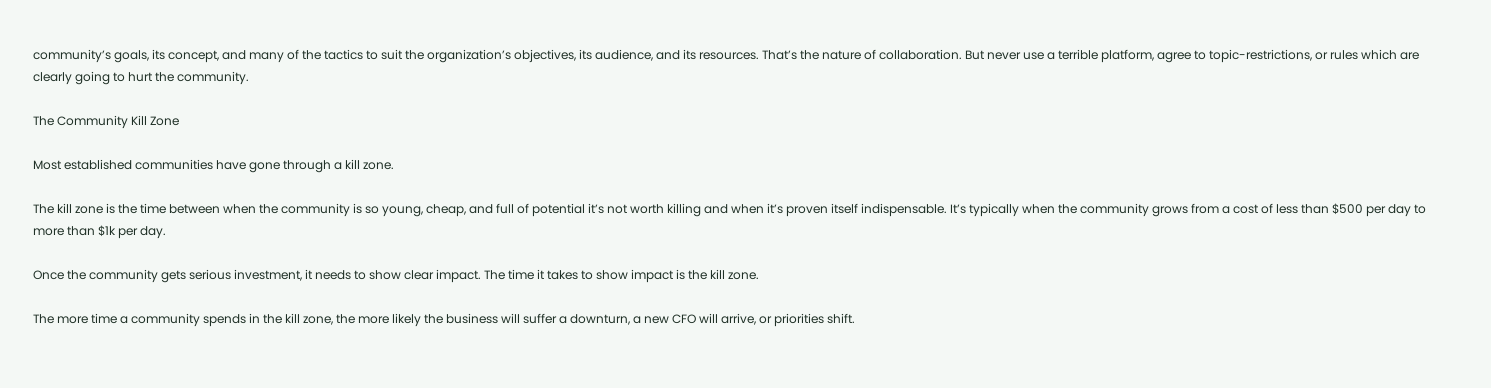community’s goals, its concept, and many of the tactics to suit the organization’s objectives, its audience, and its resources. That’s the nature of collaboration. But never use a terrible platform, agree to topic-restrictions, or rules which are clearly going to hurt the community.

The Community Kill Zone

Most established communities have gone through a kill zone.

The kill zone is the time between when the community is so young, cheap, and full of potential it’s not worth killing and when it’s proven itself indispensable. It’s typically when the community grows from a cost of less than $500 per day to more than $1k per day.

Once the community gets serious investment, it needs to show clear impact. The time it takes to show impact is the kill zone.

The more time a community spends in the kill zone, the more likely the business will suffer a downturn, a new CFO will arrive, or priorities shift.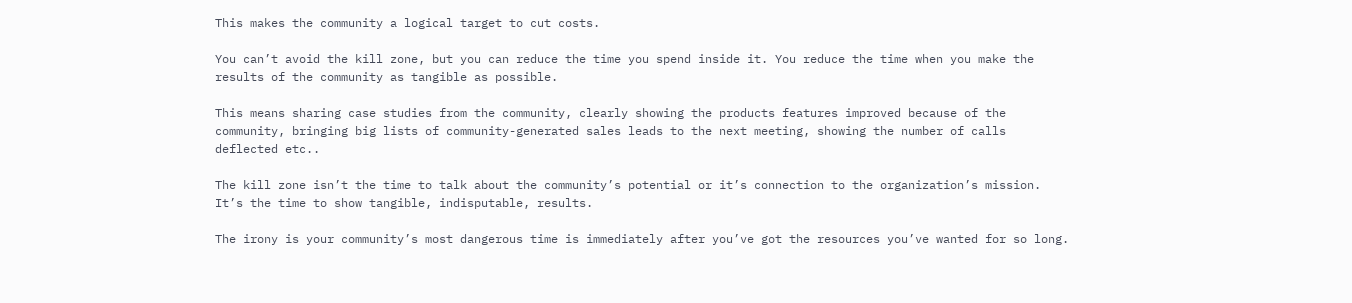This makes the community a logical target to cut costs.

You can’t avoid the kill zone, but you can reduce the time you spend inside it. You reduce the time when you make the results of the community as tangible as possible.

This means sharing case studies from the community, clearly showing the products features improved because of the community, bringing big lists of community-generated sales leads to the next meeting, showing the number of calls deflected etc..

The kill zone isn’t the time to talk about the community’s potential or it’s connection to the organization’s mission. It’s the time to show tangible, indisputable, results.

The irony is your community’s most dangerous time is immediately after you’ve got the resources you’ve wanted for so long.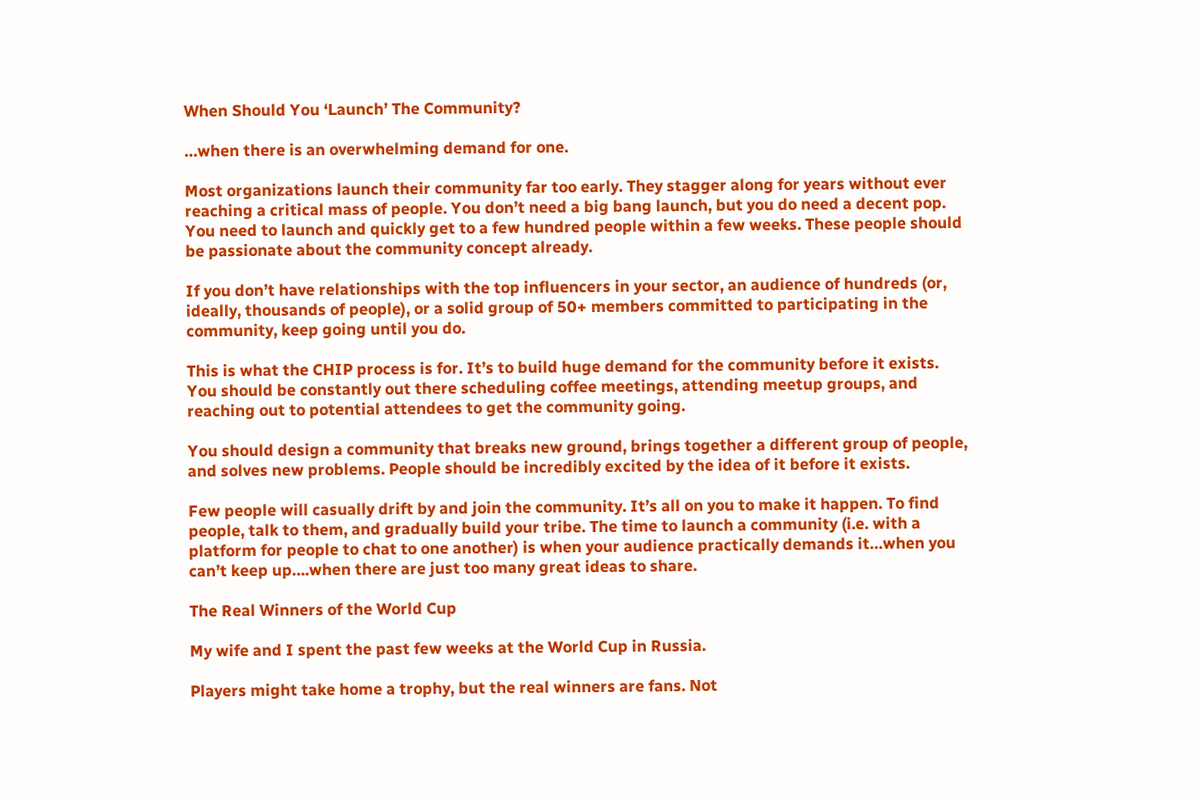When Should You ‘Launch’ The Community?

…when there is an overwhelming demand for one.

Most organizations launch their community far too early. They stagger along for years without ever reaching a critical mass of people. You don’t need a big bang launch, but you do need a decent pop. You need to launch and quickly get to a few hundred people within a few weeks. These people should be passionate about the community concept already.

If you don’t have relationships with the top influencers in your sector, an audience of hundreds (or, ideally, thousands of people), or a solid group of 50+ members committed to participating in the community, keep going until you do.

This is what the CHIP process is for. It’s to build huge demand for the community before it exists. You should be constantly out there scheduling coffee meetings, attending meetup groups, and reaching out to potential attendees to get the community going.

You should design a community that breaks new ground, brings together a different group of people, and solves new problems. People should be incredibly excited by the idea of it before it exists.

Few people will casually drift by and join the community. It’s all on you to make it happen. To find people, talk to them, and gradually build your tribe. The time to launch a community (i.e. with a platform for people to chat to one another) is when your audience practically demands it…when you can’t keep up….when there are just too many great ideas to share.

The Real Winners of the World Cup

My wife and I spent the past few weeks at the World Cup in Russia.

Players might take home a trophy, but the real winners are fans. Not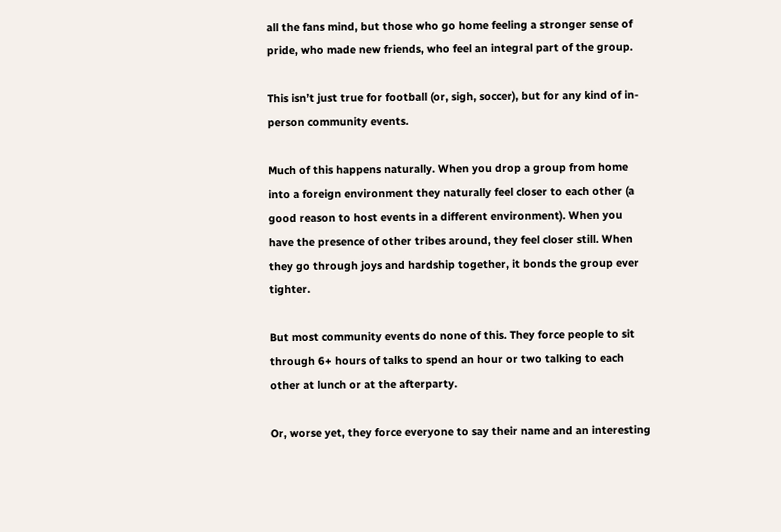all the fans mind, but those who go home feeling a stronger sense of pride, who made new friends, who feel an integral part of the group.

This isn’t just true for football (or, sigh, soccer), but for any kind of in-person community events.

Much of this happens naturally. When you drop a group from home into a foreign environment they naturally feel closer to each other (a good reason to host events in a different environment). When you have the presence of other tribes around, they feel closer still. When they go through joys and hardship together, it bonds the group ever tighter.

But most community events do none of this. They force people to sit through 6+ hours of talks to spend an hour or two talking to each other at lunch or at the afterparty.

Or, worse yet, they force everyone to say their name and an interesting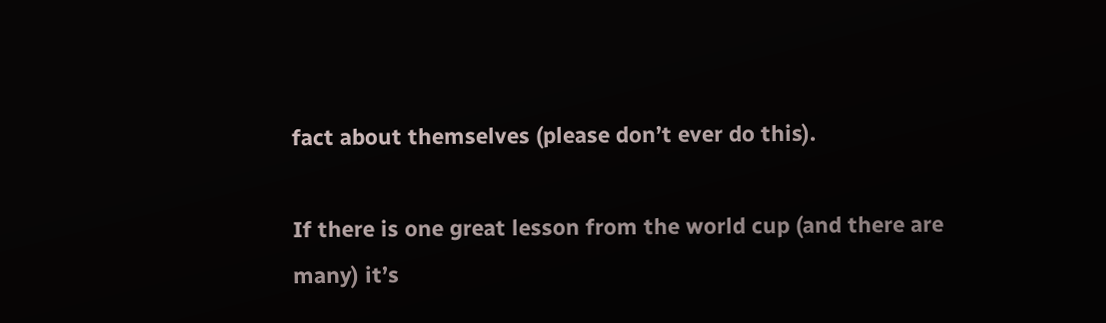fact about themselves (please don’t ever do this).

If there is one great lesson from the world cup (and there are many) it’s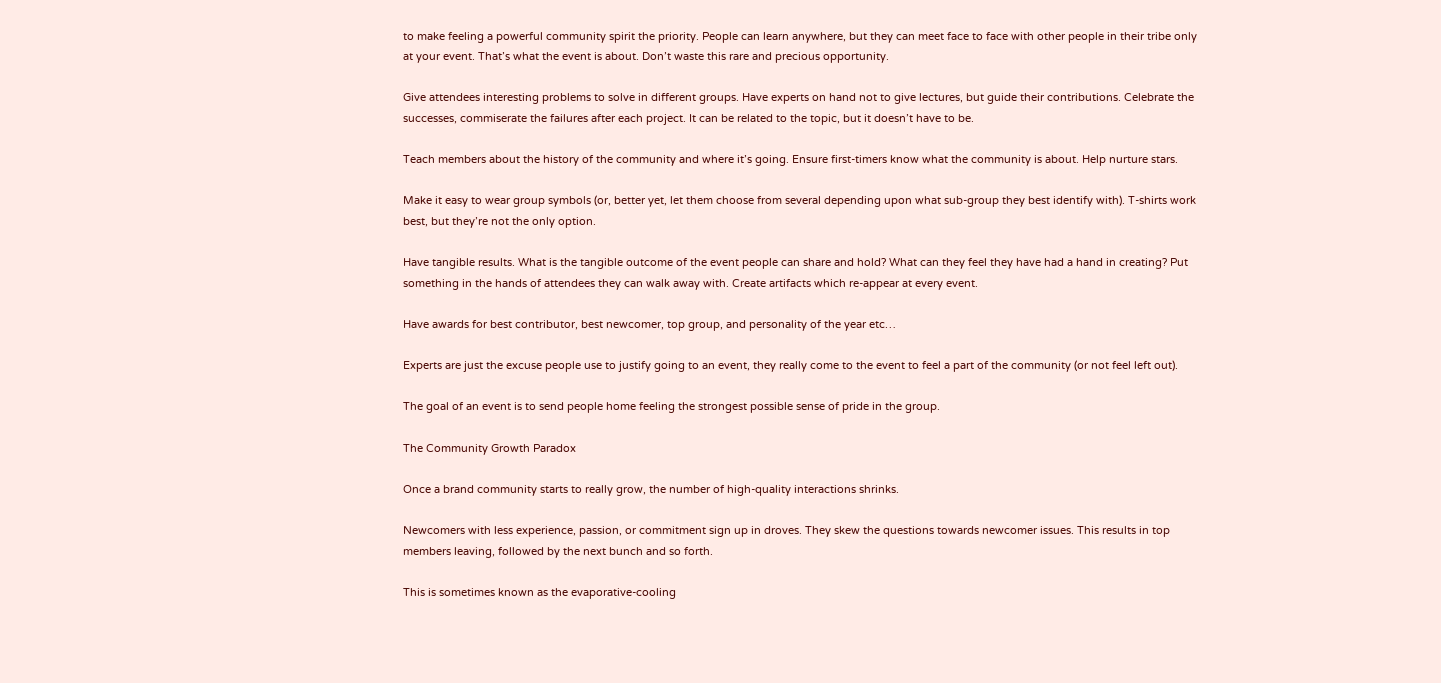to make feeling a powerful community spirit the priority. People can learn anywhere, but they can meet face to face with other people in their tribe only at your event. That’s what the event is about. Don’t waste this rare and precious opportunity.

Give attendees interesting problems to solve in different groups. Have experts on hand not to give lectures, but guide their contributions. Celebrate the successes, commiserate the failures after each project. It can be related to the topic, but it doesn’t have to be.

Teach members about the history of the community and where it’s going. Ensure first-timers know what the community is about. Help nurture stars.

Make it easy to wear group symbols (or, better yet, let them choose from several depending upon what sub-group they best identify with). T-shirts work best, but they’re not the only option.

Have tangible results. What is the tangible outcome of the event people can share and hold? What can they feel they have had a hand in creating? Put something in the hands of attendees they can walk away with. Create artifacts which re-appear at every event.

Have awards for best contributor, best newcomer, top group, and personality of the year etc…

Experts are just the excuse people use to justify going to an event, they really come to the event to feel a part of the community (or not feel left out).

The goal of an event is to send people home feeling the strongest possible sense of pride in the group.

The Community Growth Paradox

Once a brand community starts to really grow, the number of high-quality interactions shrinks.

Newcomers with less experience, passion, or commitment sign up in droves. They skew the questions towards newcomer issues. This results in top members leaving, followed by the next bunch and so forth.

This is sometimes known as the evaporative-cooling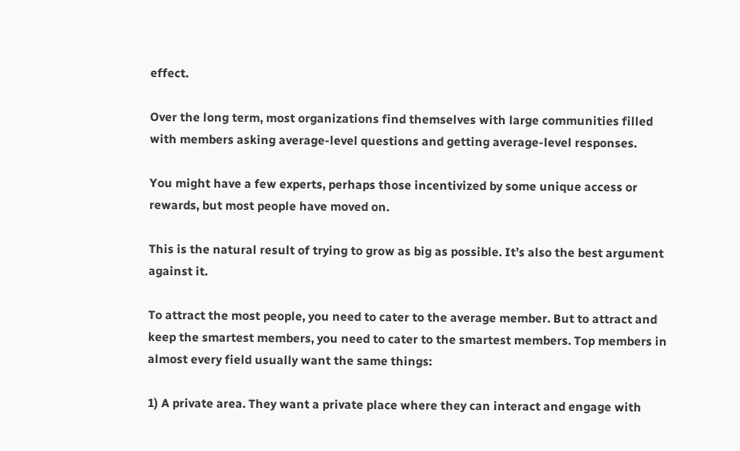effect.

Over the long term, most organizations find themselves with large communities filled with members asking average-level questions and getting average-level responses.

You might have a few experts, perhaps those incentivized by some unique access or rewards, but most people have moved on.

This is the natural result of trying to grow as big as possible. It’s also the best argument against it.

To attract the most people, you need to cater to the average member. But to attract and keep the smartest members, you need to cater to the smartest members. Top members in almost every field usually want the same things:

1) A private area. They want a private place where they can interact and engage with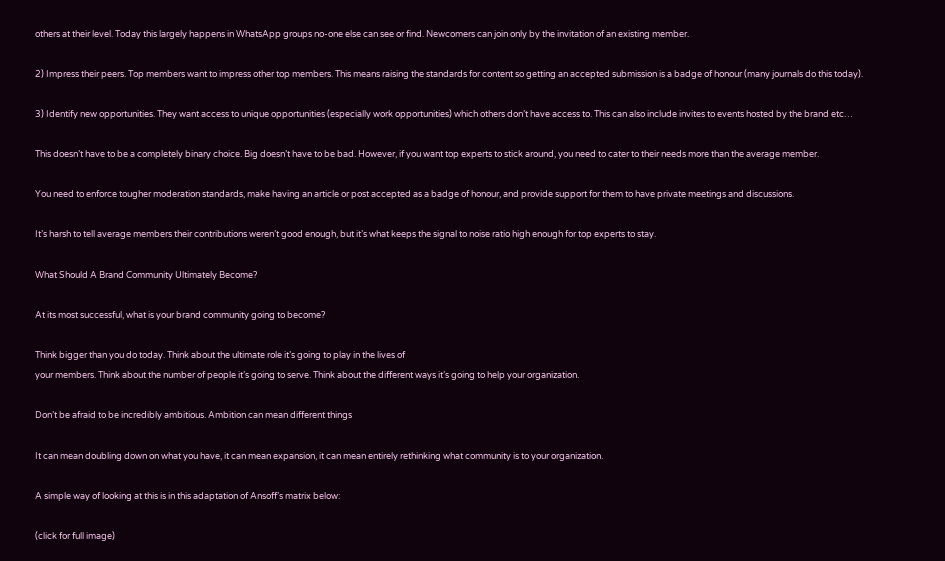others at their level. Today this largely happens in WhatsApp groups no-one else can see or find. Newcomers can join only by the invitation of an existing member.

2) Impress their peers. Top members want to impress other top members. This means raising the standards for content so getting an accepted submission is a badge of honour (many journals do this today).

3) Identify new opportunities. They want access to unique opportunities (especially work opportunities) which others don’t have access to. This can also include invites to events hosted by the brand etc…

This doesn’t have to be a completely binary choice. Big doesn’t have to be bad. However, if you want top experts to stick around, you need to cater to their needs more than the average member.

You need to enforce tougher moderation standards, make having an article or post accepted as a badge of honour, and provide support for them to have private meetings and discussions.

It’s harsh to tell average members their contributions weren’t good enough, but it’s what keeps the signal to noise ratio high enough for top experts to stay.

What Should A Brand Community Ultimately Become?

At its most successful, what is your brand community going to become?

Think bigger than you do today. Think about the ultimate role it’s going to play in the lives of
your members. Think about the number of people it’s going to serve. Think about the different ways it’s going to help your organization.

Don’t be afraid to be incredibly ambitious. Ambition can mean different things

It can mean doubling down on what you have, it can mean expansion, it can mean entirely rethinking what community is to your organization.

A simple way of looking at this is in this adaptation of Ansoff’s matrix below:

(click for full image)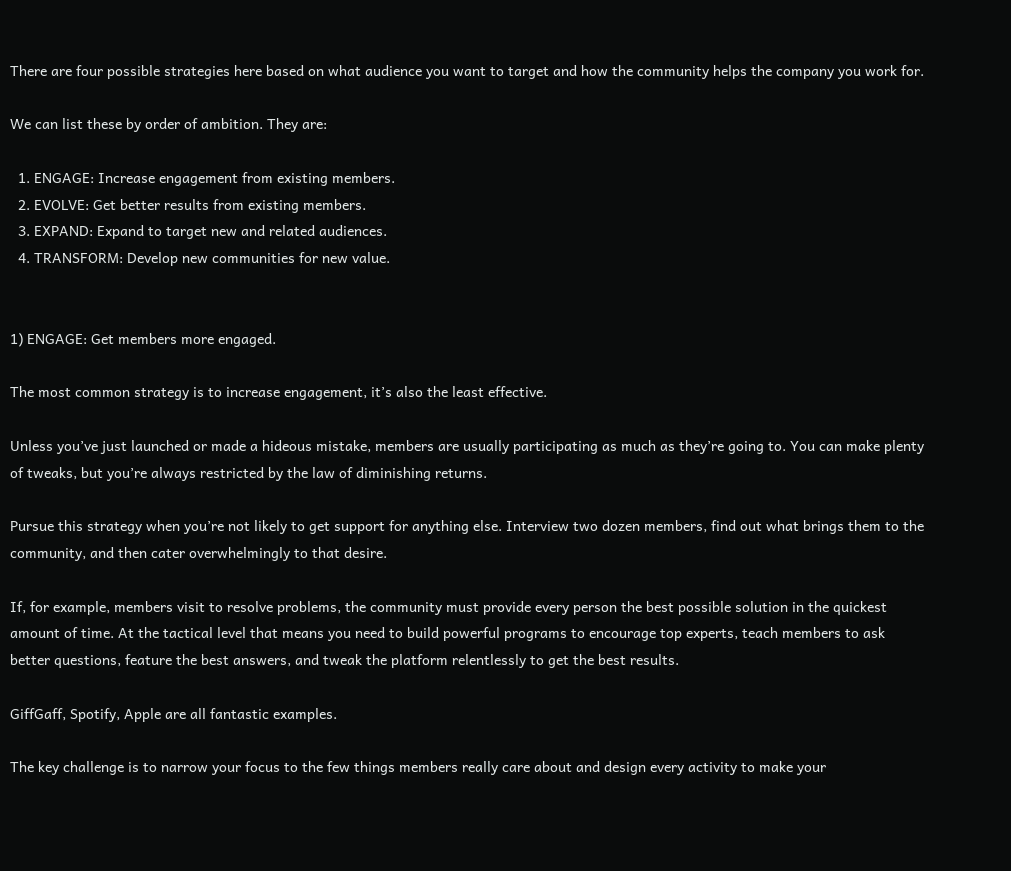There are four possible strategies here based on what audience you want to target and how the community helps the company you work for.

We can list these by order of ambition. They are:

  1. ENGAGE: Increase engagement from existing members.
  2. EVOLVE: Get better results from existing members.
  3. EXPAND: Expand to target new and related audiences.
  4. TRANSFORM: Develop new communities for new value.


1) ENGAGE: Get members more engaged.

The most common strategy is to increase engagement, it’s also the least effective.

Unless you’ve just launched or made a hideous mistake, members are usually participating as much as they’re going to. You can make plenty of tweaks, but you’re always restricted by the law of diminishing returns.

Pursue this strategy when you’re not likely to get support for anything else. Interview two dozen members, find out what brings them to the community, and then cater overwhelmingly to that desire.

If, for example, members visit to resolve problems, the community must provide every person the best possible solution in the quickest amount of time. At the tactical level that means you need to build powerful programs to encourage top experts, teach members to ask better questions, feature the best answers, and tweak the platform relentlessly to get the best results.

GiffGaff, Spotify, Apple are all fantastic examples.

The key challenge is to narrow your focus to the few things members really care about and design every activity to make your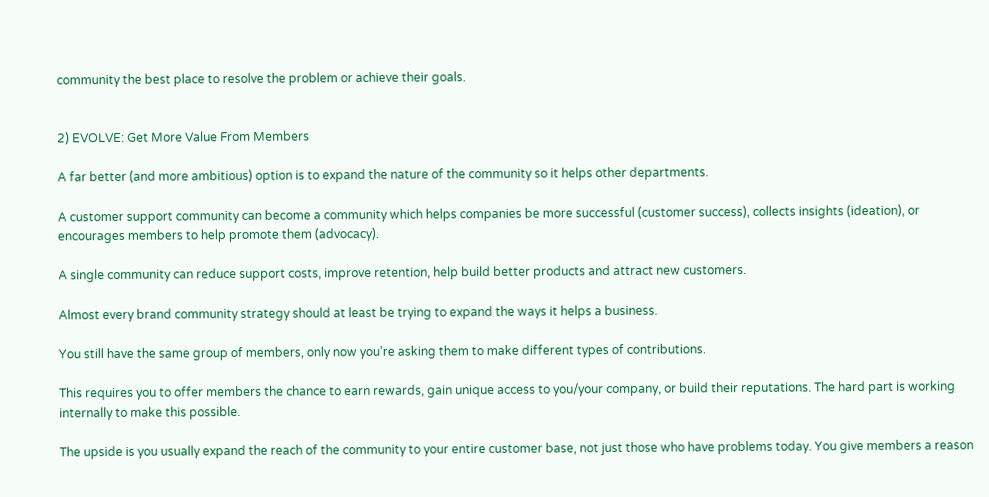community the best place to resolve the problem or achieve their goals.


2) EVOLVE: Get More Value From Members

A far better (and more ambitious) option is to expand the nature of the community so it helps other departments.

A customer support community can become a community which helps companies be more successful (customer success), collects insights (ideation), or encourages members to help promote them (advocacy).

A single community can reduce support costs, improve retention, help build better products and attract new customers.

Almost every brand community strategy should at least be trying to expand the ways it helps a business.

You still have the same group of members, only now you’re asking them to make different types of contributions.

This requires you to offer members the chance to earn rewards, gain unique access to you/your company, or build their reputations. The hard part is working internally to make this possible.

The upside is you usually expand the reach of the community to your entire customer base, not just those who have problems today. You give members a reason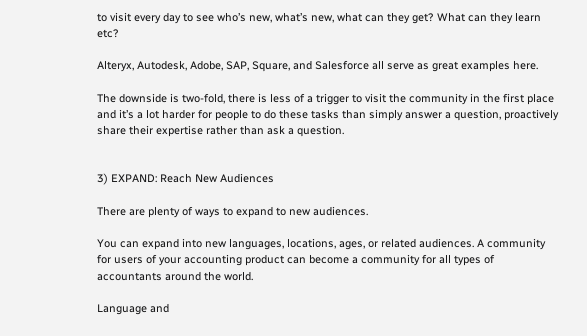to visit every day to see who’s new, what’s new, what can they get? What can they learn etc?

Alteryx, Autodesk, Adobe, SAP, Square, and Salesforce all serve as great examples here.

The downside is two-fold, there is less of a trigger to visit the community in the first place and it’s a lot harder for people to do these tasks than simply answer a question, proactively share their expertise rather than ask a question.


3) EXPAND: Reach New Audiences

There are plenty of ways to expand to new audiences.

You can expand into new languages, locations, ages, or related audiences. A community for users of your accounting product can become a community for all types of accountants around the world.

Language and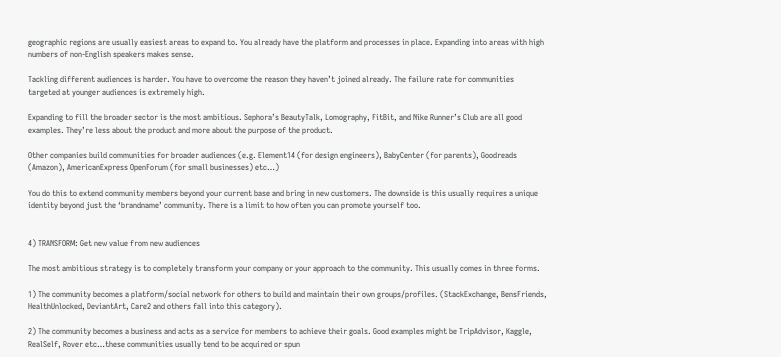geographic regions are usually easiest areas to expand to. You already have the platform and processes in place. Expanding into areas with high numbers of non-English speakers makes sense.

Tackling different audiences is harder. You have to overcome the reason they haven’t joined already. The failure rate for communities targeted at younger audiences is extremely high.

Expanding to fill the broader sector is the most ambitious. Sephora’s BeautyTalk, Lomography, FitBit, and Nike Runner’s Club are all good examples. They’re less about the product and more about the purpose of the product.

Other companies build communities for broader audiences (e.g. Element14 (for design engineers), BabyCenter (for parents), Goodreads (Amazon), AmericanExpress OpenForum (for small businesses) etc…)

You do this to extend community members beyond your current base and bring in new customers. The downside is this usually requires a unique identity beyond just the ‘brandname’ community. There is a limit to how often you can promote yourself too.


4) TRANSFORM: Get new value from new audiences

The most ambitious strategy is to completely transform your company or your approach to the community. This usually comes in three forms.

1) The community becomes a platform/social network for others to build and maintain their own groups/profiles. (StackExchange, BensFriends, HealthUnlocked, DeviantArt, Care2 and others fall into this category).

2) The community becomes a business and acts as a service for members to achieve their goals. Good examples might be TripAdvisor, Kaggle, RealSelf, Rover etc…these communities usually tend to be acquired or spun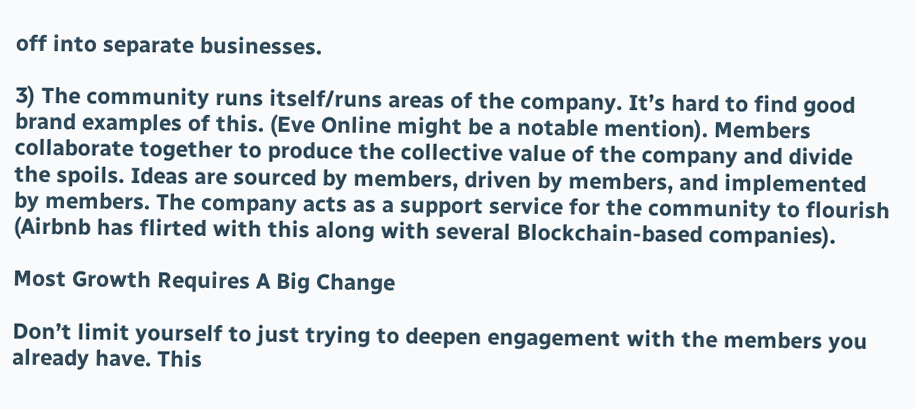off into separate businesses.

3) The community runs itself/runs areas of the company. It’s hard to find good brand examples of this. (Eve Online might be a notable mention). Members collaborate together to produce the collective value of the company and divide the spoils. Ideas are sourced by members, driven by members, and implemented by members. The company acts as a support service for the community to flourish (Airbnb has flirted with this along with several Blockchain-based companies).

Most Growth Requires A Big Change

Don’t limit yourself to just trying to deepen engagement with the members you already have. This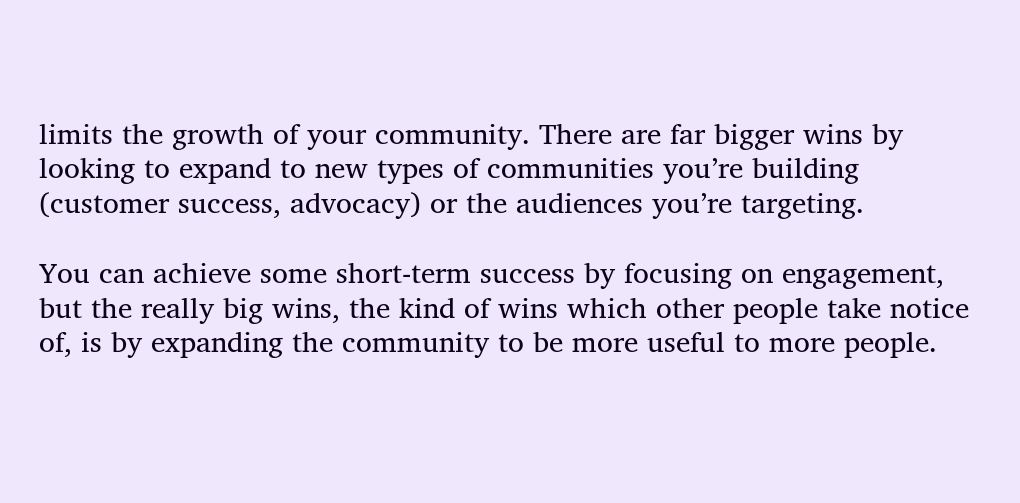limits the growth of your community. There are far bigger wins by looking to expand to new types of communities you’re building (customer success, advocacy) or the audiences you’re targeting.

You can achieve some short-term success by focusing on engagement, but the really big wins, the kind of wins which other people take notice of, is by expanding the community to be more useful to more people.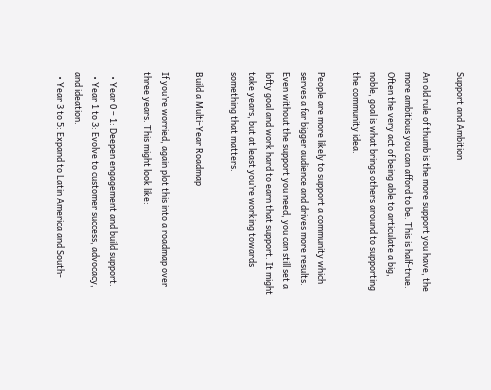Support and Ambition

An old rule of thumb is the more support you have, the more ambitious you can afford to be. This is half-true. Often the very act of being able to articulate a big, noble, goal is what brings others around to supporting the community idea.

People are more likely to support a community which serves a far bigger audience and drives more results. Even without the support you need, you can still set a lofty goal and work hard to earn that support. It might take years, but at least you’re working towards something that matters.

Build a Multi-Year Roadmap

If you’re worried, again plot this into a roadmap over three years. This might look like:

  • Year 0 – 1: Deepen engagement and build support.
  • Year 1 to 3: Evolve to customer success, advocacy, and ideation.
  • Year 3 to 5: Expand to Latin America and South-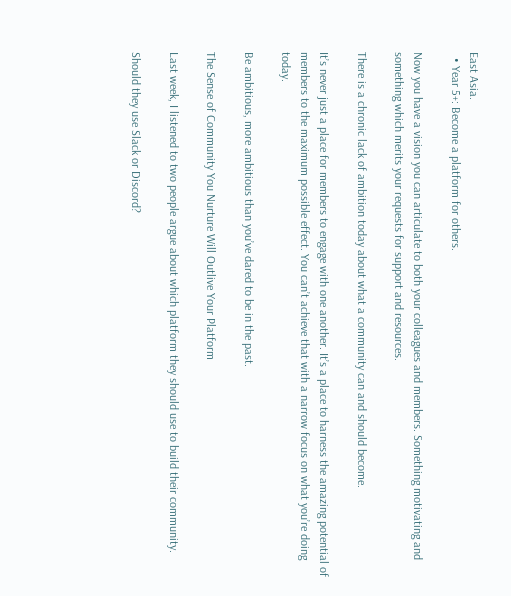East Asia.
  • Year 5+: Become a platform for others.

Now you have a vision you can articulate to both your colleagues and members. Something motivating and something which merits your requests for support and resources.

There is a chronic lack of ambition today about what a community can and should become.

It’s never just a place for members to engage with one another. It’s a place to harness the amazing potential of members to the maximum possible effect. You can’t achieve that with a narrow focus on what you’re doing today.

Be ambitious, more ambitious than you’ve dared to be in the past.

The Sense of Community You Nurture Will Outlive Your Platform

Last week, I listened to two people argue about which platform they should use to build their community.

Should they use Slack or Discord?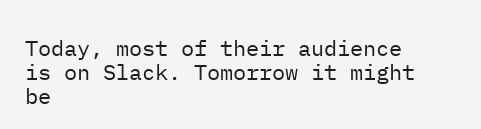Today, most of their audience is on Slack. Tomorrow it might be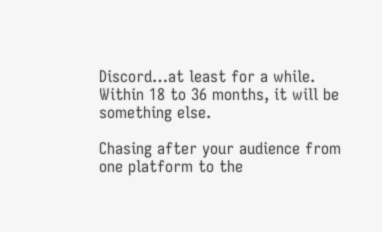Discord…at least for a while. Within 18 to 36 months, it will be something else.

Chasing after your audience from one platform to the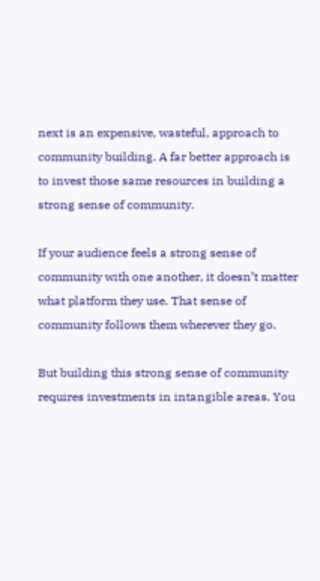next is an expensive, wasteful, approach to community building. A far better approach is to invest those same resources in building a strong sense of community.

If your audience feels a strong sense of community with one another, it doesn’t matter what platform they use. That sense of community follows them wherever they go.

But building this strong sense of community requires investments in intangible areas. You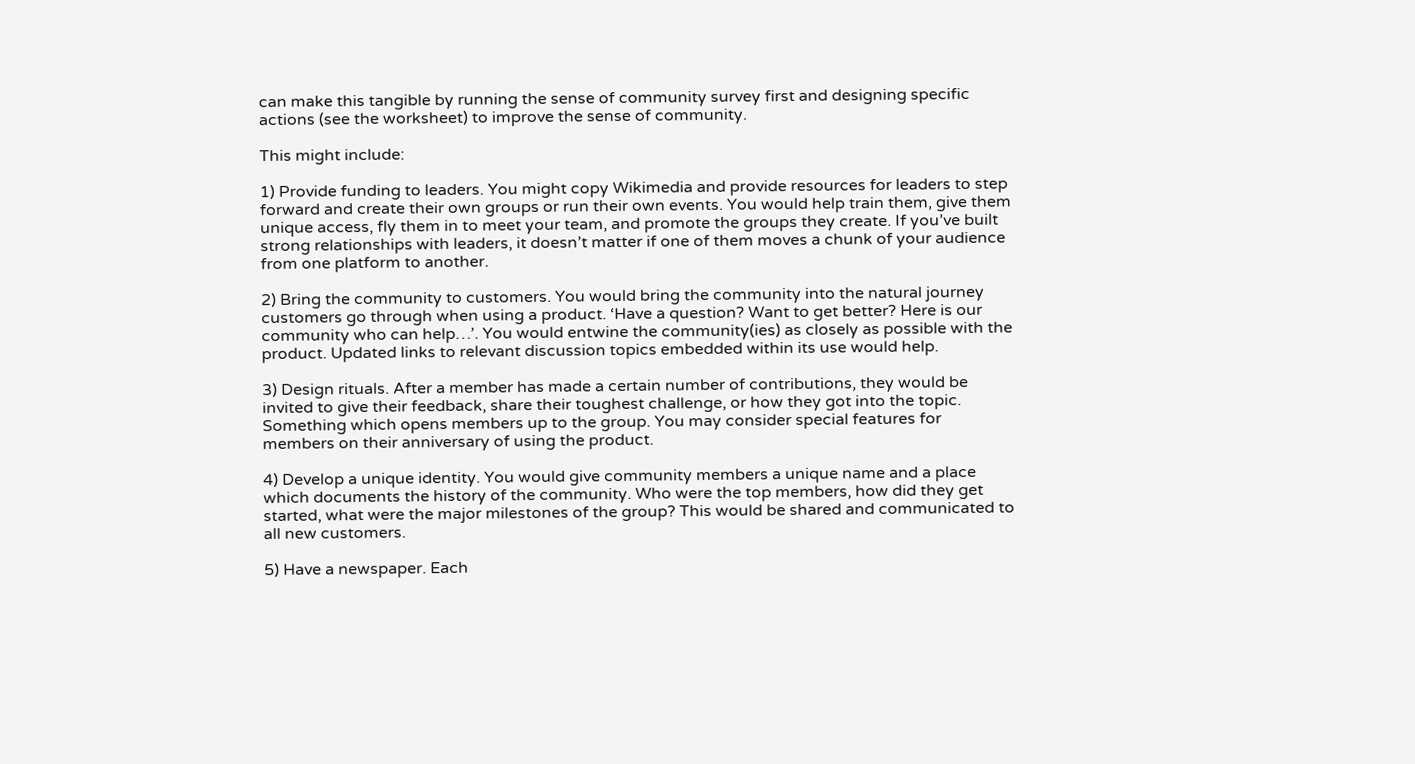can make this tangible by running the sense of community survey first and designing specific actions (see the worksheet) to improve the sense of community.

This might include:

1) Provide funding to leaders. You might copy Wikimedia and provide resources for leaders to step forward and create their own groups or run their own events. You would help train them, give them unique access, fly them in to meet your team, and promote the groups they create. If you’ve built strong relationships with leaders, it doesn’t matter if one of them moves a chunk of your audience from one platform to another.

2) Bring the community to customers. You would bring the community into the natural journey customers go through when using a product. ‘Have a question? Want to get better? Here is our community who can help…’. You would entwine the community(ies) as closely as possible with the product. Updated links to relevant discussion topics embedded within its use would help.

3) Design rituals. After a member has made a certain number of contributions, they would be invited to give their feedback, share their toughest challenge, or how they got into the topic. Something which opens members up to the group. You may consider special features for members on their anniversary of using the product.

4) Develop a unique identity. You would give community members a unique name and a place which documents the history of the community. Who were the top members, how did they get started, what were the major milestones of the group? This would be shared and communicated to all new customers.

5) Have a newspaper. Each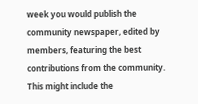week you would publish the community newspaper, edited by members, featuring the best contributions from the community. This might include the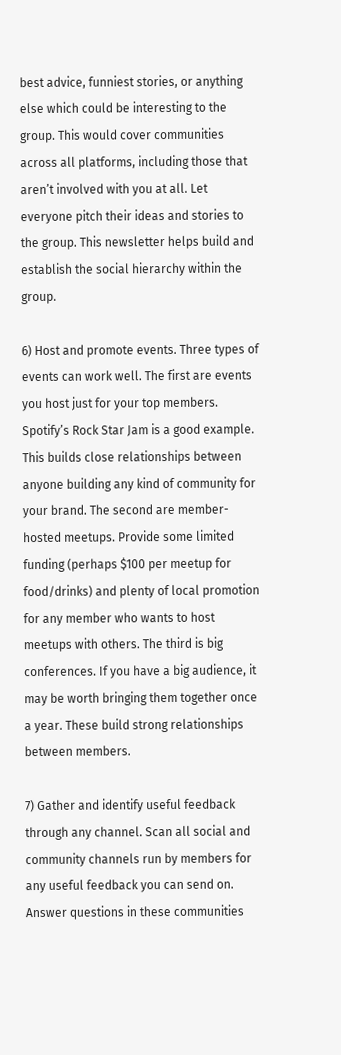best advice, funniest stories, or anything else which could be interesting to the group. This would cover communities across all platforms, including those that aren’t involved with you at all. Let everyone pitch their ideas and stories to the group. This newsletter helps build and establish the social hierarchy within the group.

6) Host and promote events. Three types of events can work well. The first are events you host just for your top members. Spotify’s Rock Star Jam is a good example. This builds close relationships between anyone building any kind of community for your brand. The second are member-hosted meetups. Provide some limited funding (perhaps $100 per meetup for food/drinks) and plenty of local promotion for any member who wants to host meetups with others. The third is big conferences. If you have a big audience, it may be worth bringing them together once a year. These build strong relationships between members.

7) Gather and identify useful feedback through any channel. Scan all social and community channels run by members for any useful feedback you can send on. Answer questions in these communities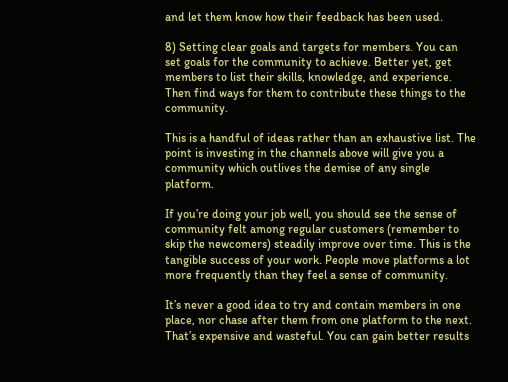and let them know how their feedback has been used.

8) Setting clear goals and targets for members. You can set goals for the community to achieve. Better yet, get members to list their skills, knowledge, and experience. Then find ways for them to contribute these things to the community.

This is a handful of ideas rather than an exhaustive list. The point is investing in the channels above will give you a community which outlives the demise of any single platform.

If you’re doing your job well, you should see the sense of community felt among regular customers (remember to skip the newcomers) steadily improve over time. This is the tangible success of your work. People move platforms a lot more frequently than they feel a sense of community.

It’s never a good idea to try and contain members in one place, nor chase after them from one platform to the next. That’s expensive and wasteful. You can gain better results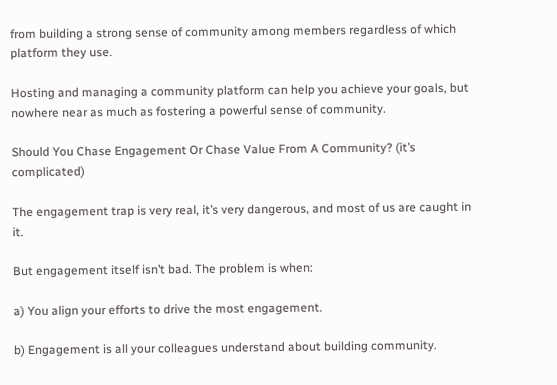from building a strong sense of community among members regardless of which platform they use.

Hosting and managing a community platform can help you achieve your goals, but nowhere near as much as fostering a powerful sense of community.

Should You Chase Engagement Or Chase Value From A Community? (it’s complicated)

The engagement trap is very real, it’s very dangerous, and most of us are caught in it.

But engagement itself isn’t bad. The problem is when:

a) You align your efforts to drive the most engagement.

b) Engagement is all your colleagues understand about building community.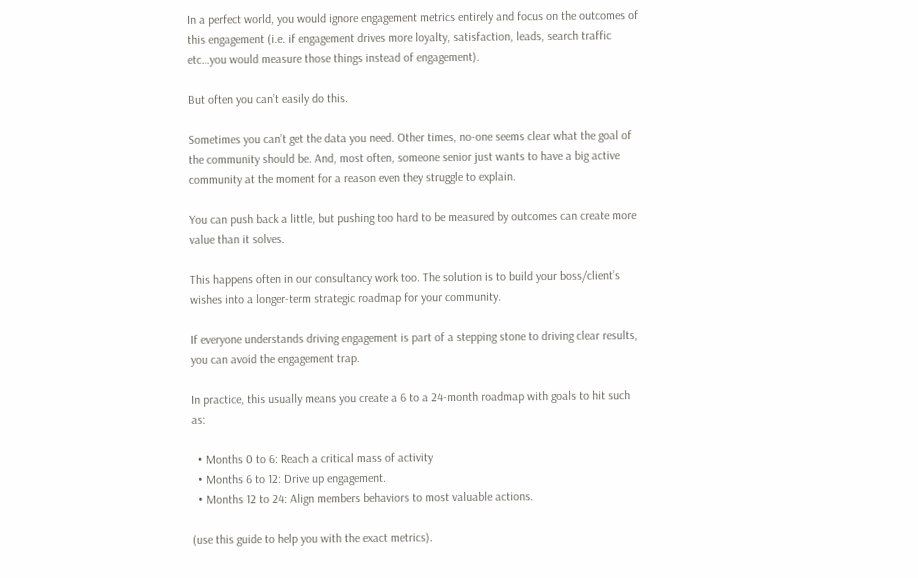In a perfect world, you would ignore engagement metrics entirely and focus on the outcomes of this engagement (i.e. if engagement drives more loyalty, satisfaction, leads, search traffic etc…you would measure those things instead of engagement).

But often you can’t easily do this.

Sometimes you can’t get the data you need. Other times, no-one seems clear what the goal of the community should be. And, most often, someone senior just wants to have a big active community at the moment for a reason even they struggle to explain.

You can push back a little, but pushing too hard to be measured by outcomes can create more value than it solves.

This happens often in our consultancy work too. The solution is to build your boss/client’s wishes into a longer-term strategic roadmap for your community.

If everyone understands driving engagement is part of a stepping stone to driving clear results, you can avoid the engagement trap.

In practice, this usually means you create a 6 to a 24-month roadmap with goals to hit such as:

  • Months 0 to 6: Reach a critical mass of activity
  • Months 6 to 12: Drive up engagement.
  • Months 12 to 24: Align members behaviors to most valuable actions.

(use this guide to help you with the exact metrics).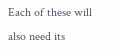Each of these will also need its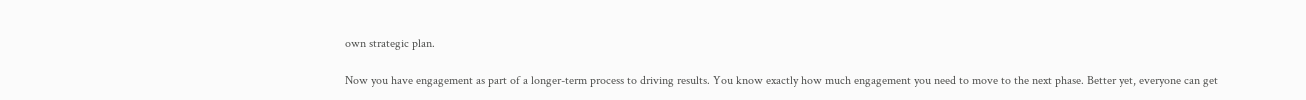own strategic plan.

Now you have engagement as part of a longer-term process to driving results. You know exactly how much engagement you need to move to the next phase. Better yet, everyone can get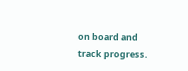on board and track progress.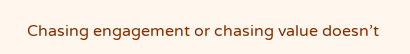Chasing engagement or chasing value doesn’t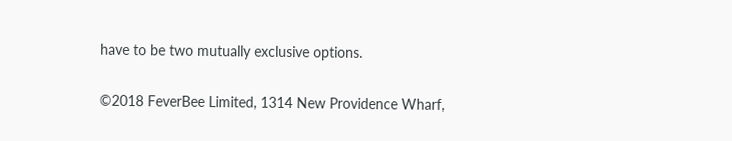have to be two mutually exclusive options.

©2018 FeverBee Limited, 1314 New Providence Wharf,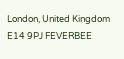London, United Kingdom E14 9PJ FEVERBEE